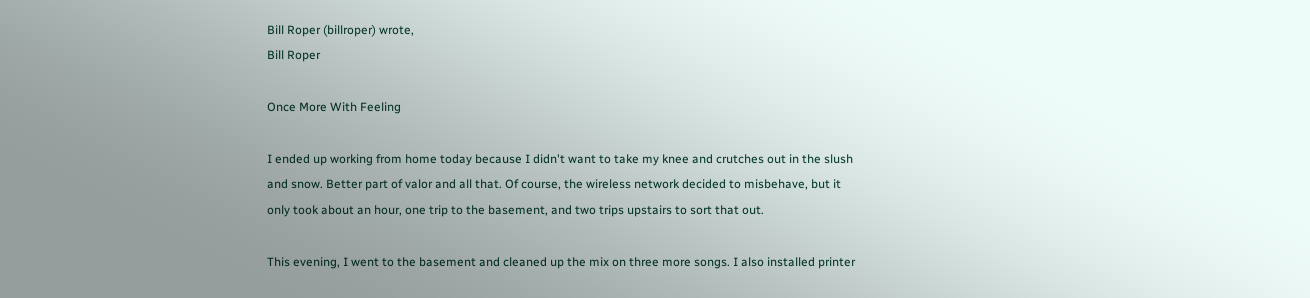Bill Roper (billroper) wrote,
Bill Roper

Once More With Feeling

I ended up working from home today because I didn't want to take my knee and crutches out in the slush and snow. Better part of valor and all that. Of course, the wireless network decided to misbehave, but it only took about an hour, one trip to the basement, and two trips upstairs to sort that out.

This evening, I went to the basement and cleaned up the mix on three more songs. I also installed printer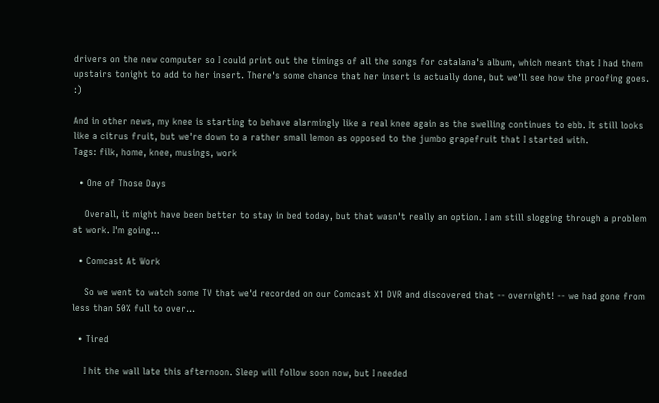drivers on the new computer so I could print out the timings of all the songs for catalana's album, which meant that I had them upstairs tonight to add to her insert. There's some chance that her insert is actually done, but we'll see how the proofing goes. :)

And in other news, my knee is starting to behave alarmingly like a real knee again as the swelling continues to ebb. It still looks like a citrus fruit, but we're down to a rather small lemon as opposed to the jumbo grapefruit that I started with.
Tags: filk, home, knee, musings, work

  • One of Those Days

    Overall, it might have been better to stay in bed today, but that wasn't really an option. I am still slogging through a problem at work. I'm going…

  • Comcast At Work

    So we went to watch some TV that we'd recorded on our Comcast X1 DVR and discovered that -- overnight! -- we had gone from less than 50% full to over…

  • Tired

    I hit the wall late this afternoon. Sleep will follow soon now, but I needed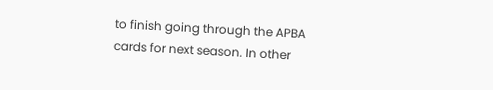to finish going through the APBA cards for next season. In other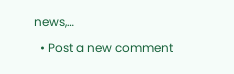news,…

  • Post a new comment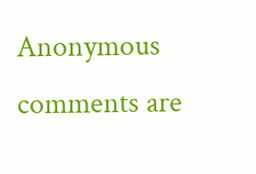Anonymous comments are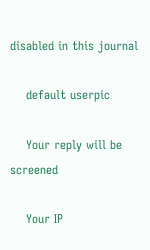disabled in this journal

    default userpic

    Your reply will be screened

    Your IP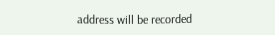address will be recorded